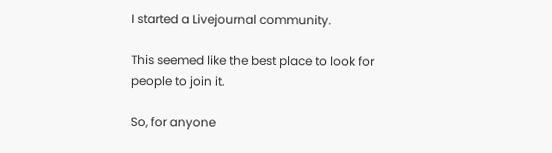I started a Livejournal community.

This seemed like the best place to look for people to join it.

So, for anyone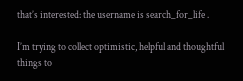that’s interested: the username is search_for_life .

I’m trying to collect optimistic, helpful and thoughtful things to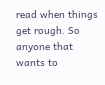read when things get rough. So anyone that wants to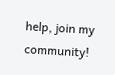help, join my community!